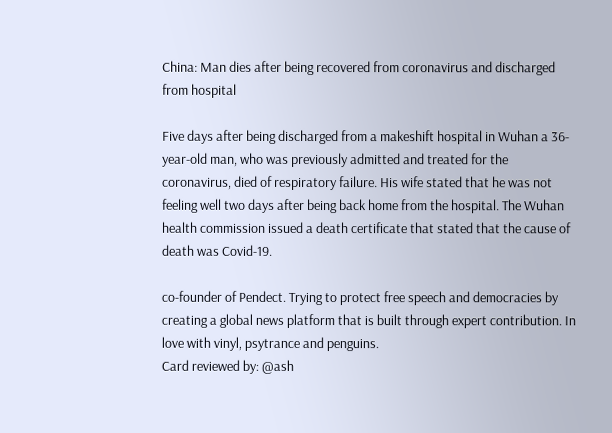China: Man dies after being recovered from coronavirus and discharged from hospital

Five days after being discharged from a makeshift hospital in Wuhan a 36-year-old man, who was previously admitted and treated for the coronavirus, died of respiratory failure. His wife stated that he was not feeling well two days after being back home from the hospital. The Wuhan health commission issued a death certificate that stated that the cause of death was Covid-19.

co-founder of Pendect. Trying to protect free speech and democracies by creating a global news platform that is built through expert contribution. In love with vinyl, psytrance and penguins.
Card reviewed by: @ash